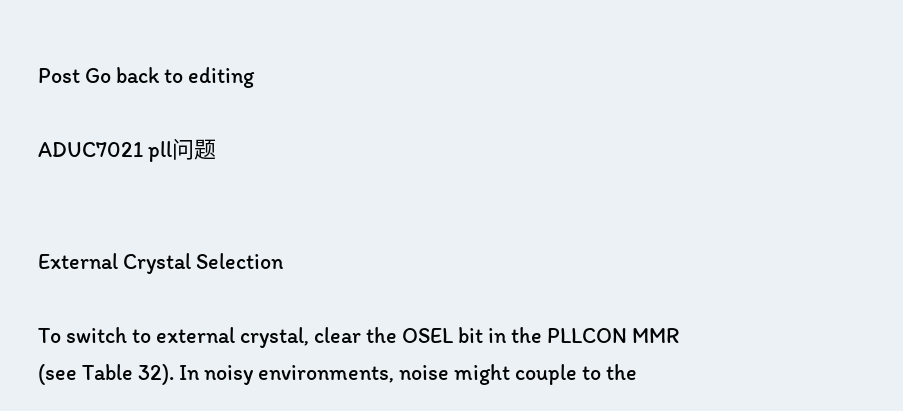Post Go back to editing

ADUC7021 pll问题


External Crystal Selection

To switch to external crystal, clear the OSEL bit in the PLLCON MMR (see Table 32). In noisy environments, noise might couple to the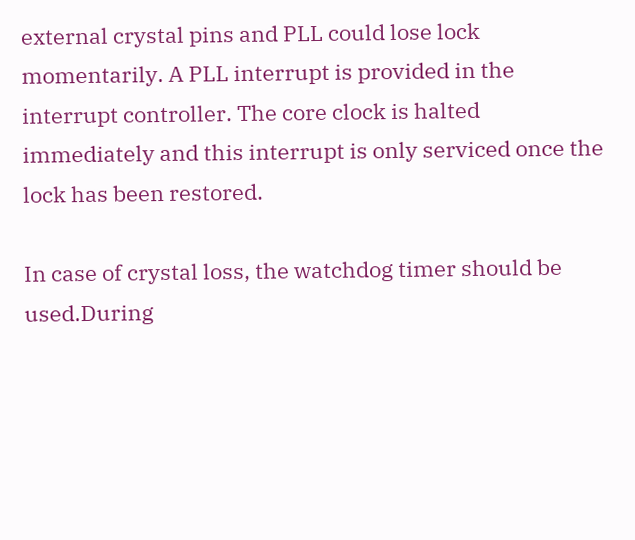external crystal pins and PLL could lose lock momentarily. A PLL interrupt is provided in the interrupt controller. The core clock is halted immediately and this interrupt is only serviced once the lock has been restored.

In case of crystal loss, the watchdog timer should be used.During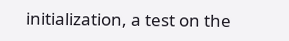initialization, a test on the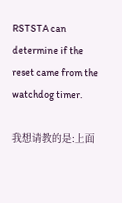RSTSTA can determine if the reset came from the watchdog timer.

我想请教的是:上面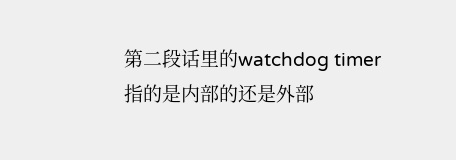第二段话里的watchdog timer指的是内部的还是外部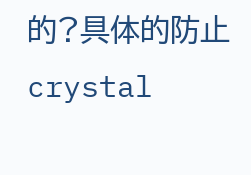的?具体的防止crystal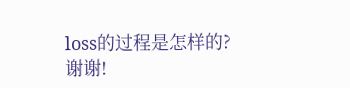loss的过程是怎样的?谢谢!